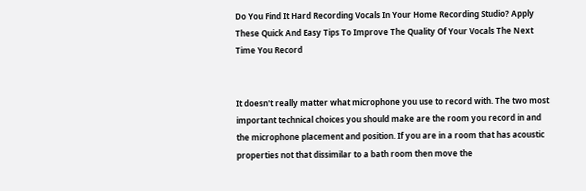Do You Find It Hard Recording Vocals In Your Home Recording Studio? Apply These Quick And Easy Tips To Improve The Quality Of Your Vocals The Next Time You Record


It doesn't really matter what microphone you use to record with. The two most important technical choices you should make are the room you record in and the microphone placement and position. If you are in a room that has acoustic properties not that dissimilar to a bath room then move the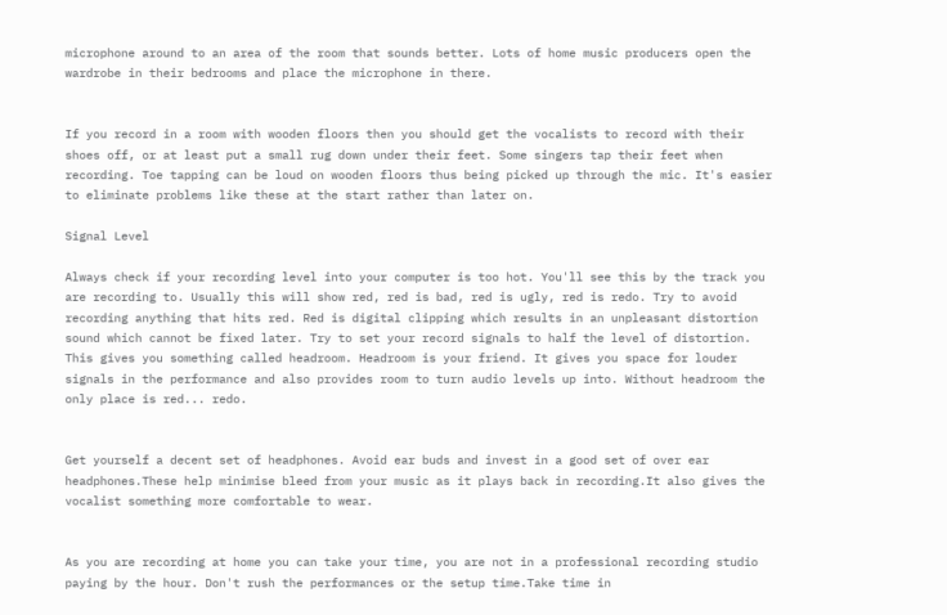microphone around to an area of the room that sounds better. Lots of home music producers open the wardrobe in their bedrooms and place the microphone in there.


If you record in a room with wooden floors then you should get the vocalists to record with their shoes off, or at least put a small rug down under their feet. Some singers tap their feet when recording. Toe tapping can be loud on wooden floors thus being picked up through the mic. It's easier to eliminate problems like these at the start rather than later on.

Signal Level

Always check if your recording level into your computer is too hot. You'll see this by the track you are recording to. Usually this will show red, red is bad, red is ugly, red is redo. Try to avoid recording anything that hits red. Red is digital clipping which results in an unpleasant distortion sound which cannot be fixed later. Try to set your record signals to half the level of distortion. This gives you something called headroom. Headroom is your friend. It gives you space for louder signals in the performance and also provides room to turn audio levels up into. Without headroom the only place is red... redo.


Get yourself a decent set of headphones. Avoid ear buds and invest in a good set of over ear headphones.These help minimise bleed from your music as it plays back in recording.It also gives the vocalist something more comfortable to wear.


As you are recording at home you can take your time, you are not in a professional recording studio paying by the hour. Don't rush the performances or the setup time.Take time in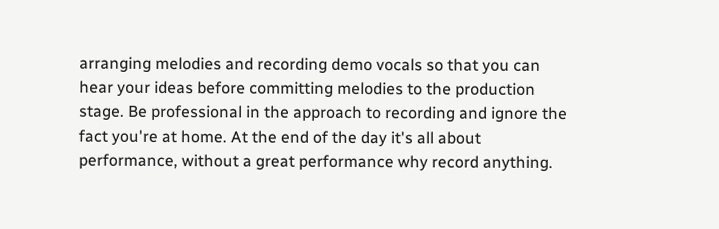arranging melodies and recording demo vocals so that you can hear your ideas before committing melodies to the production stage. Be professional in the approach to recording and ignore the fact you're at home. At the end of the day it's all about performance, without a great performance why record anything.